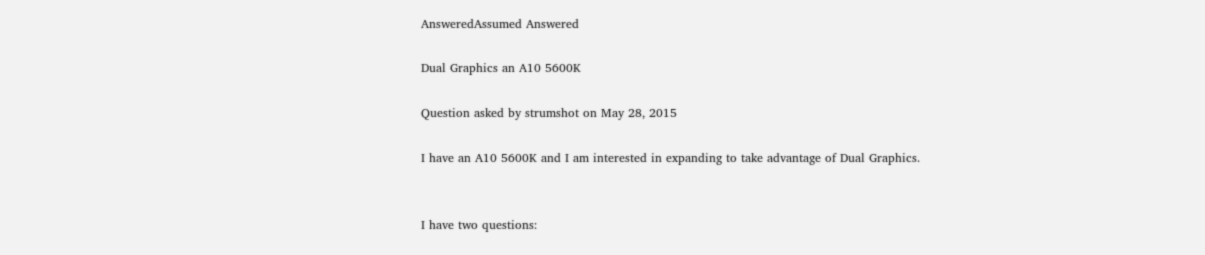AnsweredAssumed Answered

Dual Graphics an A10 5600K

Question asked by strumshot on May 28, 2015

I have an A10 5600K and I am interested in expanding to take advantage of Dual Graphics.


I have two questions: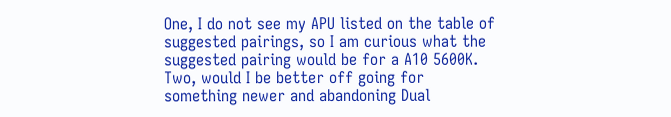One, I do not see my APU listed on the table of suggested pairings, so I am curious what the suggested pairing would be for a A10 5600K. Two, would I be better off going for something newer and abandoning Dual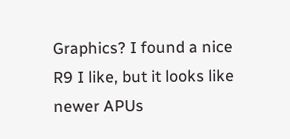Graphics? I found a nice R9 I like, but it looks like newer APUs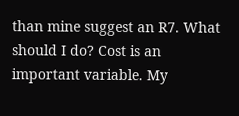than mine suggest an R7. What should I do? Cost is an important variable. My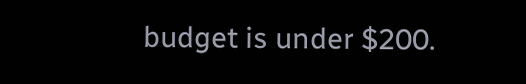budget is under $200.